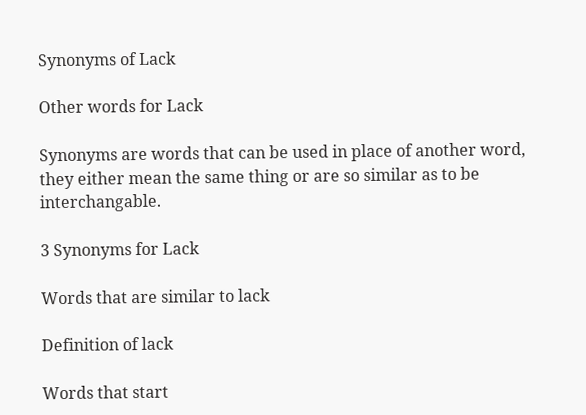Synonyms of Lack

Other words for Lack

Synonyms are words that can be used in place of another word, they either mean the same thing or are so similar as to be interchangable.

3 Synonyms for Lack

Words that are similar to lack

Definition of lack

Words that start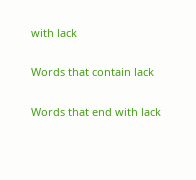with lack

Words that contain lack

Words that end with lack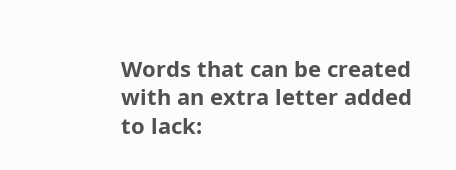Words that can be created with an extra letter added to lack: